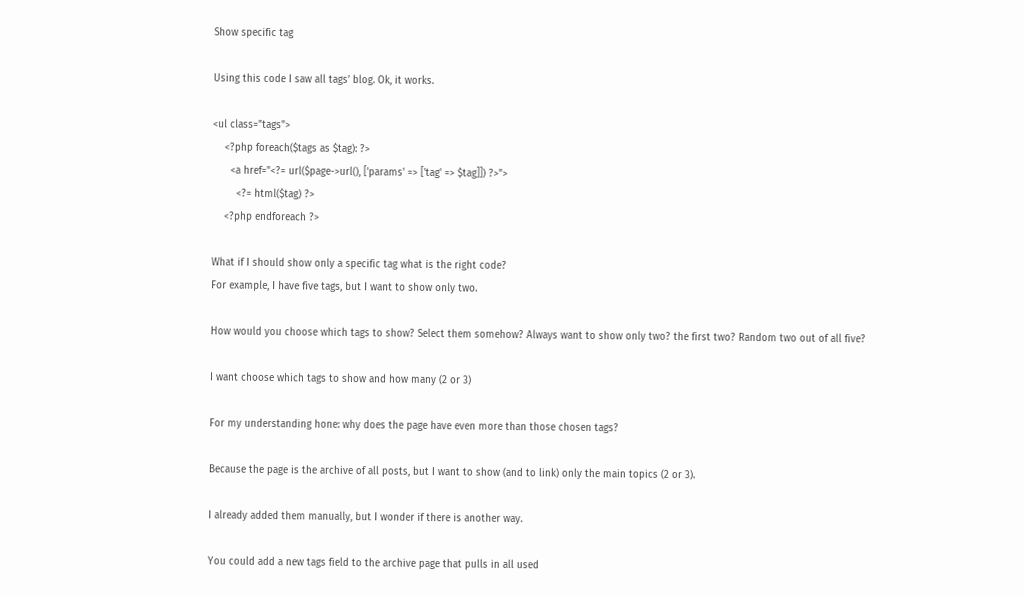Show specific tag

Using this code I saw all tags’ blog. Ok, it works.

<ul class="tags">
    <?php foreach($tags as $tag): ?>
      <a href="<?= url($page->url(), ['params' => ['tag' => $tag]]) ?>">
        <?= html($tag) ?>
    <?php endforeach ?>

What if I should show only a specific tag what is the right code?
For example, I have five tags, but I want to show only two.

How would you choose which tags to show? Select them somehow? Always want to show only two? the first two? Random two out of all five?

I want choose which tags to show and how many (2 or 3)

For my understanding hone: why does the page have even more than those chosen tags?

Because the page is the archive of all posts, but I want to show (and to link) only the main topics (2 or 3).

I already added them manually, but I wonder if there is another way.

You could add a new tags field to the archive page that pulls in all used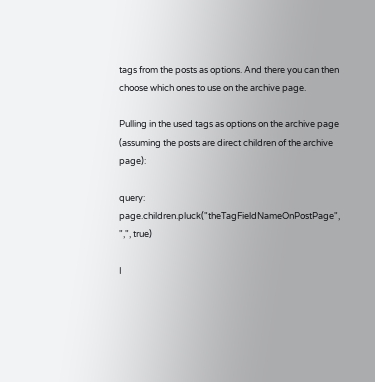tags from the posts as options. And there you can then choose which ones to use on the archive page.

Pulling in the used tags as options on the archive page (assuming the posts are direct children of the archive page):

query: page.children.pluck("theTagFieldNameOnPostPage", ",", true)

I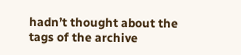hadn’t thought about the tags of the archive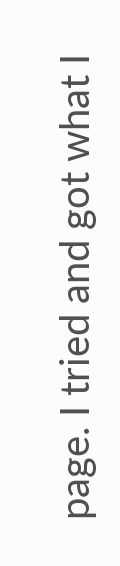page. I tried and got what I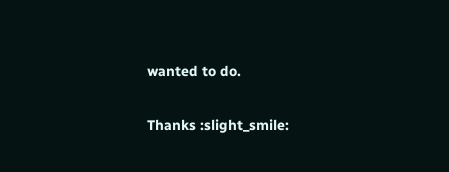wanted to do.

Thanks :slight_smile: